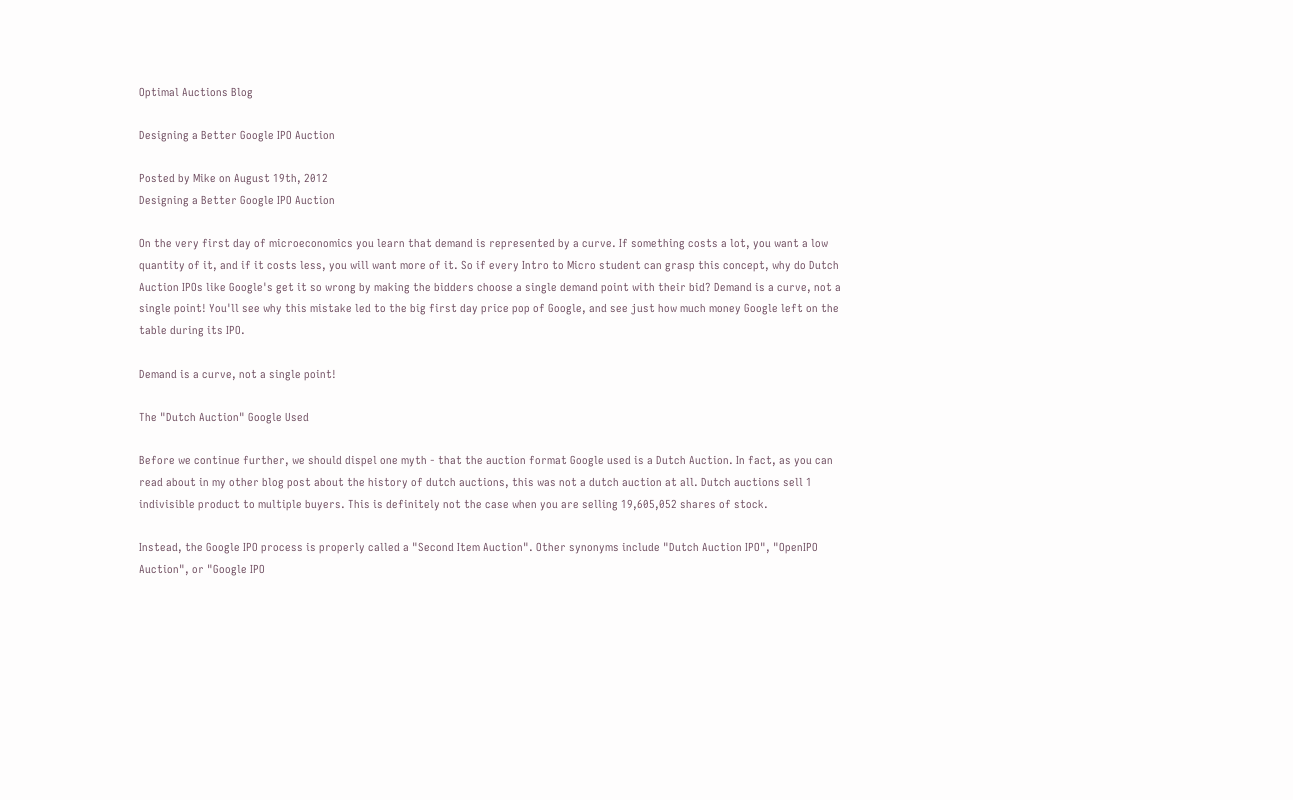Optimal Auctions Blog

Designing a Better Google IPO Auction

Posted by Mike on August 19th, 2012
Designing a Better Google IPO Auction

On the very first day of microeconomics you learn that demand is represented by a curve. If something costs a lot, you want a low quantity of it, and if it costs less, you will want more of it. So if every Intro to Micro student can grasp this concept, why do Dutch Auction IPOs like Google's get it so wrong by making the bidders choose a single demand point with their bid? Demand is a curve, not a single point! You'll see why this mistake led to the big first day price pop of Google, and see just how much money Google left on the table during its IPO.

Demand is a curve, not a single point!

The "Dutch Auction" Google Used

Before we continue further, we should dispel one myth - that the auction format Google used is a Dutch Auction. In fact, as you can read about in my other blog post about the history of dutch auctions, this was not a dutch auction at all. Dutch auctions sell 1 indivisible product to multiple buyers. This is definitely not the case when you are selling 19,605,052 shares of stock.

Instead, the Google IPO process is properly called a "Second Item Auction". Other synonyms include "Dutch Auction IPO", "OpenIPO Auction", or "Google IPO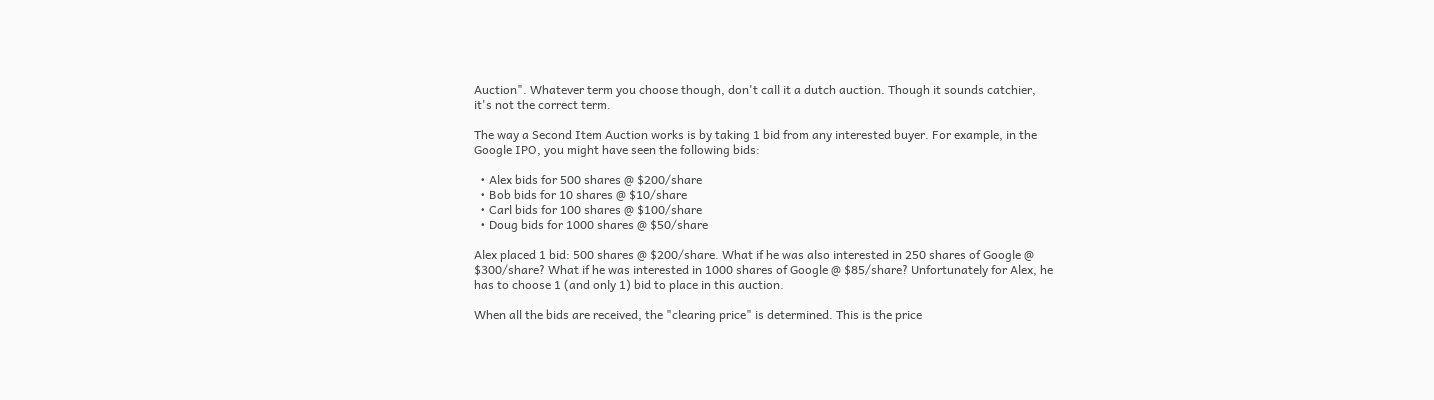Auction". Whatever term you choose though, don't call it a dutch auction. Though it sounds catchier, it's not the correct term.

The way a Second Item Auction works is by taking 1 bid from any interested buyer. For example, in the Google IPO, you might have seen the following bids:

  • Alex bids for 500 shares @ $200/share
  • Bob bids for 10 shares @ $10/share
  • Carl bids for 100 shares @ $100/share
  • Doug bids for 1000 shares @ $50/share

Alex placed 1 bid: 500 shares @ $200/share. What if he was also interested in 250 shares of Google @ $300/share? What if he was interested in 1000 shares of Google @ $85/share? Unfortunately for Alex, he has to choose 1 (and only 1) bid to place in this auction.

When all the bids are received, the "clearing price" is determined. This is the price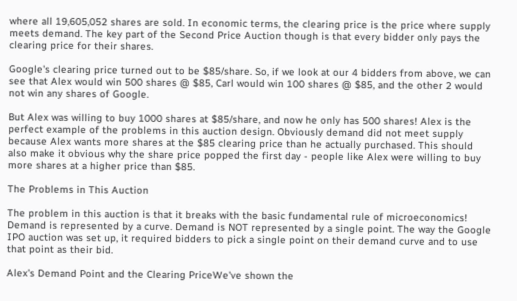where all 19,605,052 shares are sold. In economic terms, the clearing price is the price where supply meets demand. The key part of the Second Price Auction though is that every bidder only pays the clearing price for their shares.

Google's clearing price turned out to be $85/share. So, if we look at our 4 bidders from above, we can see that Alex would win 500 shares @ $85, Carl would win 100 shares @ $85, and the other 2 would not win any shares of Google.

But Alex was willing to buy 1000 shares at $85/share, and now he only has 500 shares! Alex is the perfect example of the problems in this auction design. Obviously demand did not meet supply because Alex wants more shares at the $85 clearing price than he actually purchased. This should also make it obvious why the share price popped the first day - people like Alex were willing to buy more shares at a higher price than $85.

The Problems in This Auction

The problem in this auction is that it breaks with the basic fundamental rule of microeconomics! Demand is represented by a curve. Demand is NOT represented by a single point. The way the Google IPO auction was set up, it required bidders to pick a single point on their demand curve and to use that point as their bid.

Alex's Demand Point and the Clearing PriceWe've shown the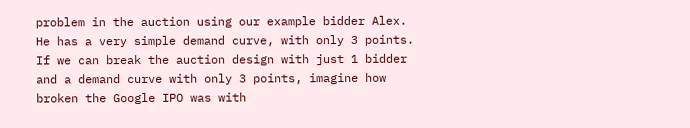problem in the auction using our example bidder Alex. He has a very simple demand curve, with only 3 points. If we can break the auction design with just 1 bidder and a demand curve with only 3 points, imagine how broken the Google IPO was with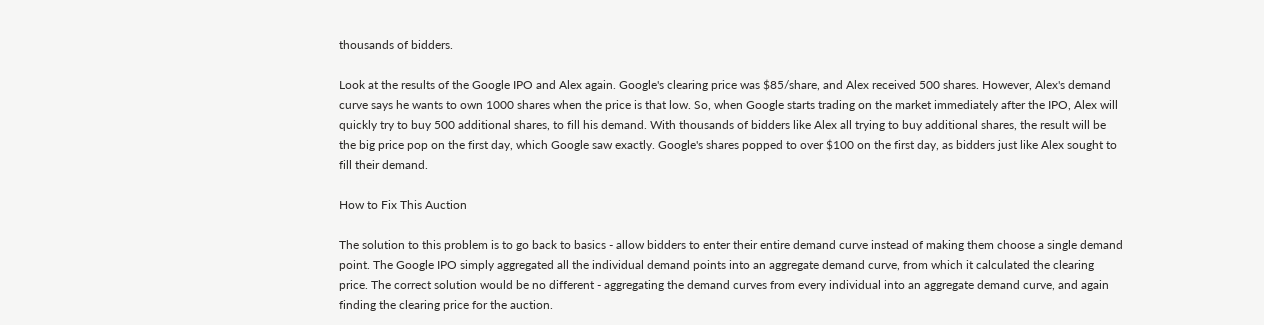thousands of bidders.

Look at the results of the Google IPO and Alex again. Google's clearing price was $85/share, and Alex received 500 shares. However, Alex's demand curve says he wants to own 1000 shares when the price is that low. So, when Google starts trading on the market immediately after the IPO, Alex will quickly try to buy 500 additional shares, to fill his demand. With thousands of bidders like Alex all trying to buy additional shares, the result will be the big price pop on the first day, which Google saw exactly. Google's shares popped to over $100 on the first day, as bidders just like Alex sought to fill their demand.

How to Fix This Auction

The solution to this problem is to go back to basics - allow bidders to enter their entire demand curve instead of making them choose a single demand point. The Google IPO simply aggregated all the individual demand points into an aggregate demand curve, from which it calculated the clearing price. The correct solution would be no different - aggregating the demand curves from every individual into an aggregate demand curve, and again finding the clearing price for the auction.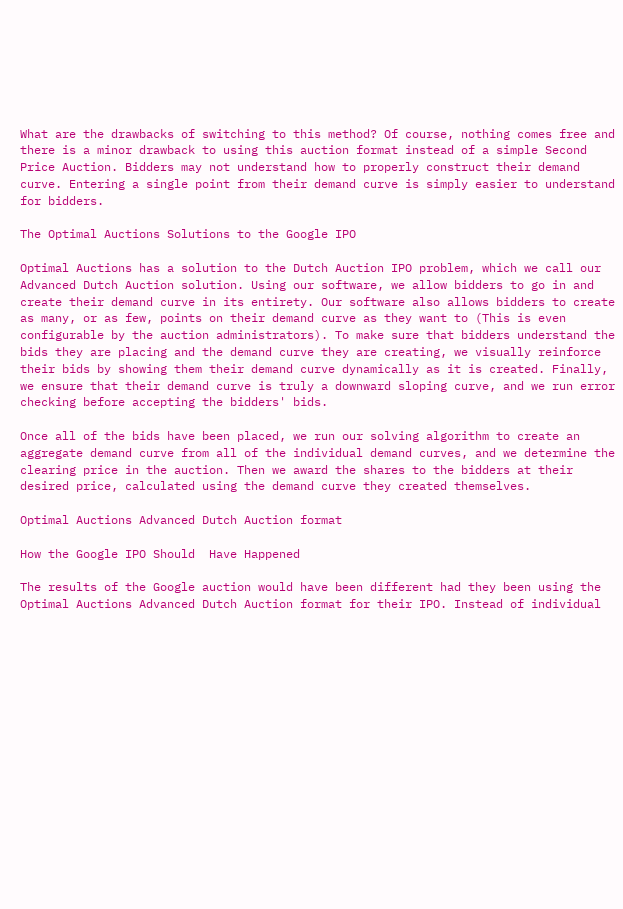What are the drawbacks of switching to this method? Of course, nothing comes free and there is a minor drawback to using this auction format instead of a simple Second Price Auction. Bidders may not understand how to properly construct their demand curve. Entering a single point from their demand curve is simply easier to understand for bidders.

The Optimal Auctions Solutions to the Google IPO

Optimal Auctions has a solution to the Dutch Auction IPO problem, which we call our Advanced Dutch Auction solution. Using our software, we allow bidders to go in and create their demand curve in its entirety. Our software also allows bidders to create as many, or as few, points on their demand curve as they want to (This is even configurable by the auction administrators). To make sure that bidders understand the bids they are placing and the demand curve they are creating, we visually reinforce their bids by showing them their demand curve dynamically as it is created. Finally, we ensure that their demand curve is truly a downward sloping curve, and we run error checking before accepting the bidders' bids.

Once all of the bids have been placed, we run our solving algorithm to create an aggregate demand curve from all of the individual demand curves, and we determine the clearing price in the auction. Then we award the shares to the bidders at their desired price, calculated using the demand curve they created themselves.

Optimal Auctions Advanced Dutch Auction format

How the Google IPO Should  Have Happened

The results of the Google auction would have been different had they been using the Optimal Auctions Advanced Dutch Auction format for their IPO. Instead of individual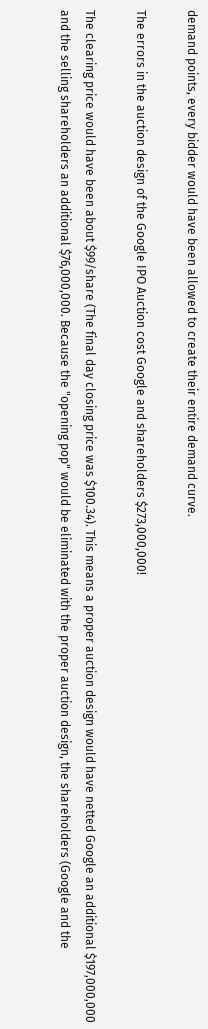demand points, every bidder would have been allowed to create their entire demand curve.

The errors in the auction design of the Google IPO Auction cost Google and shareholders $273,000,000!

The clearing price would have been about $99/share (The final day closing price was $100.34). This means a proper auction design would have netted Google an additional $197,000,000 and the selling shareholders an additional $76,000,000. Because the "opening pop" would be eliminated with the proper auction design, the shareholders (Google and the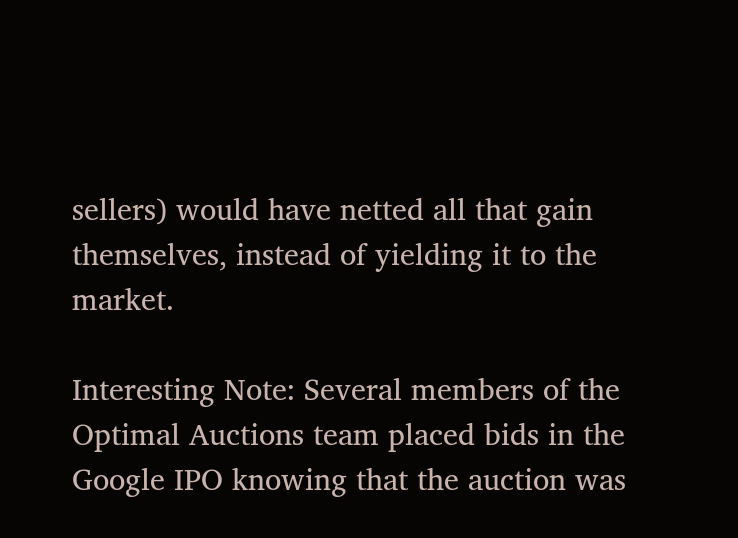sellers) would have netted all that gain themselves, instead of yielding it to the market.

Interesting Note: Several members of the Optimal Auctions team placed bids in the Google IPO knowing that the auction was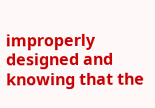improperly designed and knowing that the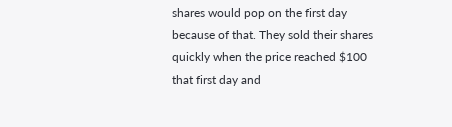shares would pop on the first day because of that. They sold their shares quickly when the price reached $100 that first day and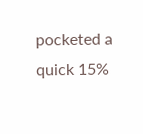pocketed a quick 15%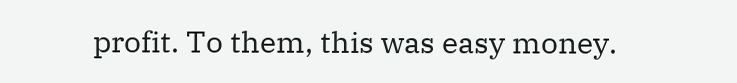profit. To them, this was easy money.